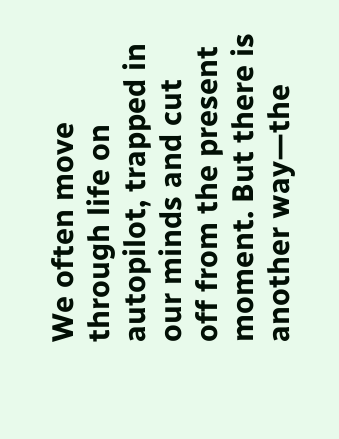We often move through life on autopilot, trapped in our minds and cut off from the present moment. But there is another way—the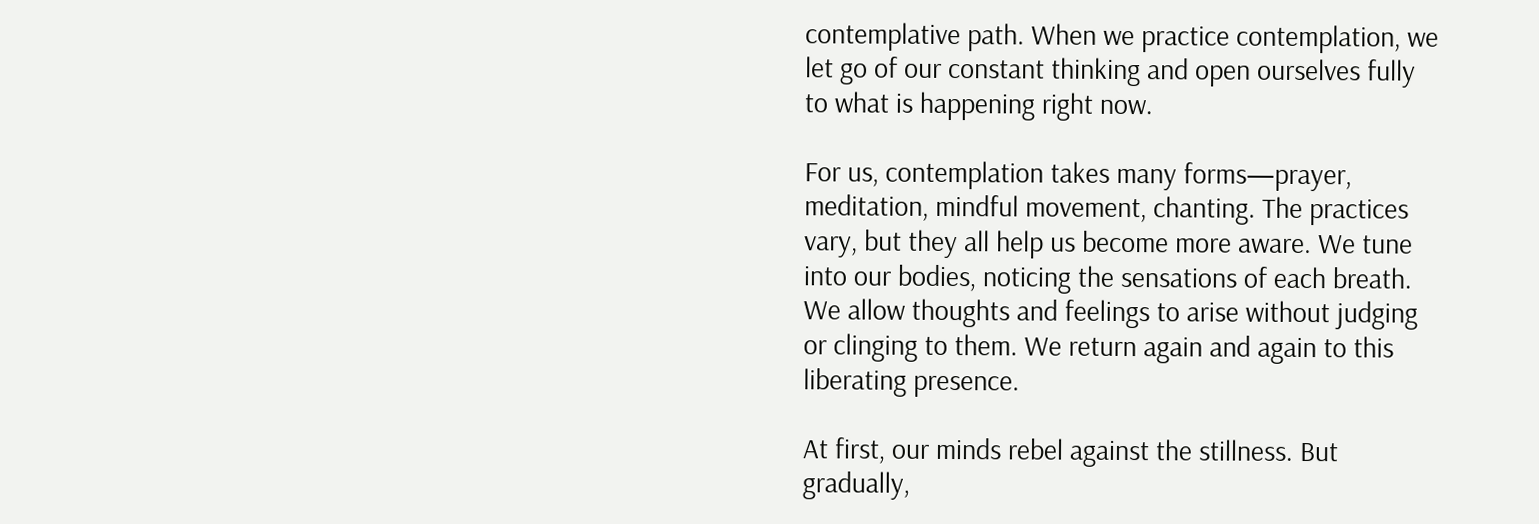contemplative path. When we practice contemplation, we let go of our constant thinking and open ourselves fully to what is happening right now.

For us, contemplation takes many forms—prayer, meditation, mindful movement, chanting. The practices vary, but they all help us become more aware. We tune into our bodies, noticing the sensations of each breath. We allow thoughts and feelings to arise without judging or clinging to them. We return again and again to this liberating presence.

At first, our minds rebel against the stillness. But gradually,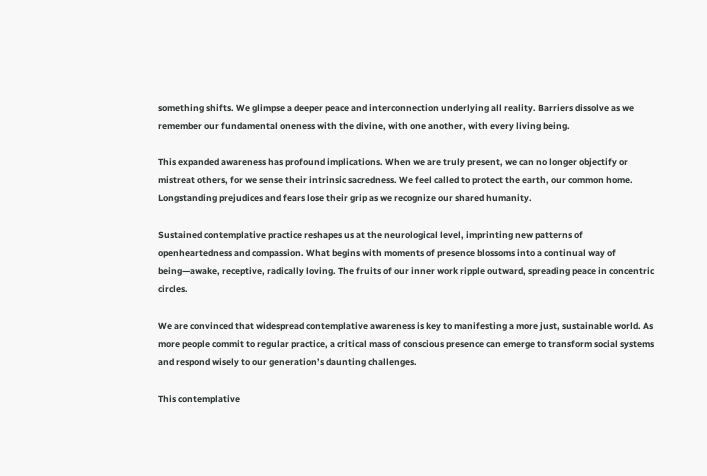something shifts. We glimpse a deeper peace and interconnection underlying all reality. Barriers dissolve as we remember our fundamental oneness with the divine, with one another, with every living being.

This expanded awareness has profound implications. When we are truly present, we can no longer objectify or mistreat others, for we sense their intrinsic sacredness. We feel called to protect the earth, our common home. Longstanding prejudices and fears lose their grip as we recognize our shared humanity.

Sustained contemplative practice reshapes us at the neurological level, imprinting new patterns of openheartedness and compassion. What begins with moments of presence blossoms into a continual way of being—awake, receptive, radically loving. The fruits of our inner work ripple outward, spreading peace in concentric circles.

We are convinced that widespread contemplative awareness is key to manifesting a more just, sustainable world. As more people commit to regular practice, a critical mass of conscious presence can emerge to transform social systems and respond wisely to our generation’s daunting challenges.

This contemplative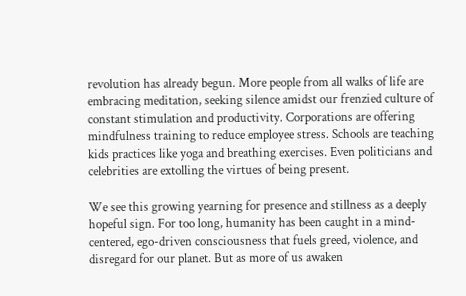revolution has already begun. More people from all walks of life are embracing meditation, seeking silence amidst our frenzied culture of constant stimulation and productivity. Corporations are offering mindfulness training to reduce employee stress. Schools are teaching kids practices like yoga and breathing exercises. Even politicians and celebrities are extolling the virtues of being present.

We see this growing yearning for presence and stillness as a deeply hopeful sign. For too long, humanity has been caught in a mind-centered, ego-driven consciousness that fuels greed, violence, and disregard for our planet. But as more of us awaken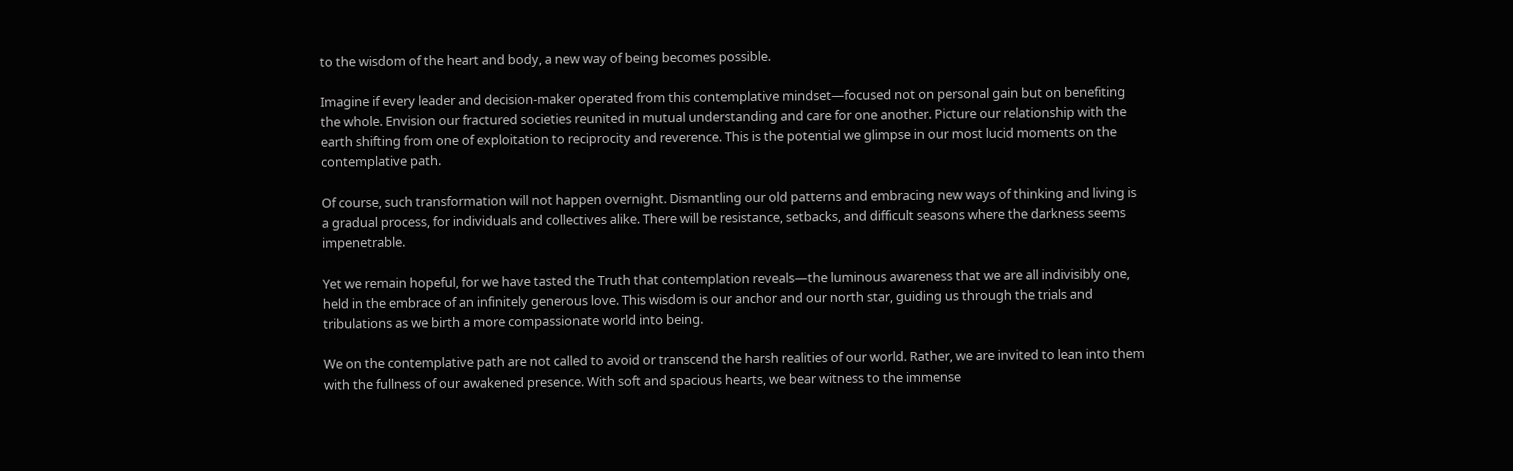to the wisdom of the heart and body, a new way of being becomes possible.

Imagine if every leader and decision-maker operated from this contemplative mindset—focused not on personal gain but on benefiting the whole. Envision our fractured societies reunited in mutual understanding and care for one another. Picture our relationship with the earth shifting from one of exploitation to reciprocity and reverence. This is the potential we glimpse in our most lucid moments on the contemplative path.

Of course, such transformation will not happen overnight. Dismantling our old patterns and embracing new ways of thinking and living is a gradual process, for individuals and collectives alike. There will be resistance, setbacks, and difficult seasons where the darkness seems impenetrable.

Yet we remain hopeful, for we have tasted the Truth that contemplation reveals—the luminous awareness that we are all indivisibly one, held in the embrace of an infinitely generous love. This wisdom is our anchor and our north star, guiding us through the trials and tribulations as we birth a more compassionate world into being.

We on the contemplative path are not called to avoid or transcend the harsh realities of our world. Rather, we are invited to lean into them with the fullness of our awakened presence. With soft and spacious hearts, we bear witness to the immense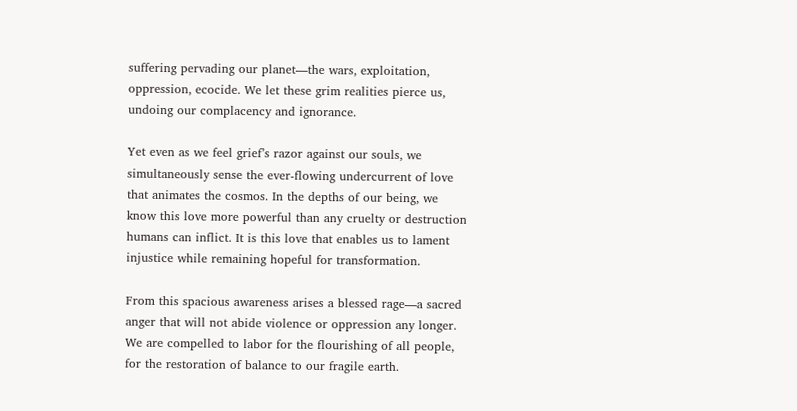suffering pervading our planet—the wars, exploitation, oppression, ecocide. We let these grim realities pierce us, undoing our complacency and ignorance.

Yet even as we feel grief’s razor against our souls, we simultaneously sense the ever-flowing undercurrent of love that animates the cosmos. In the depths of our being, we know this love more powerful than any cruelty or destruction humans can inflict. It is this love that enables us to lament injustice while remaining hopeful for transformation.

From this spacious awareness arises a blessed rage—a sacred anger that will not abide violence or oppression any longer. We are compelled to labor for the flourishing of all people, for the restoration of balance to our fragile earth.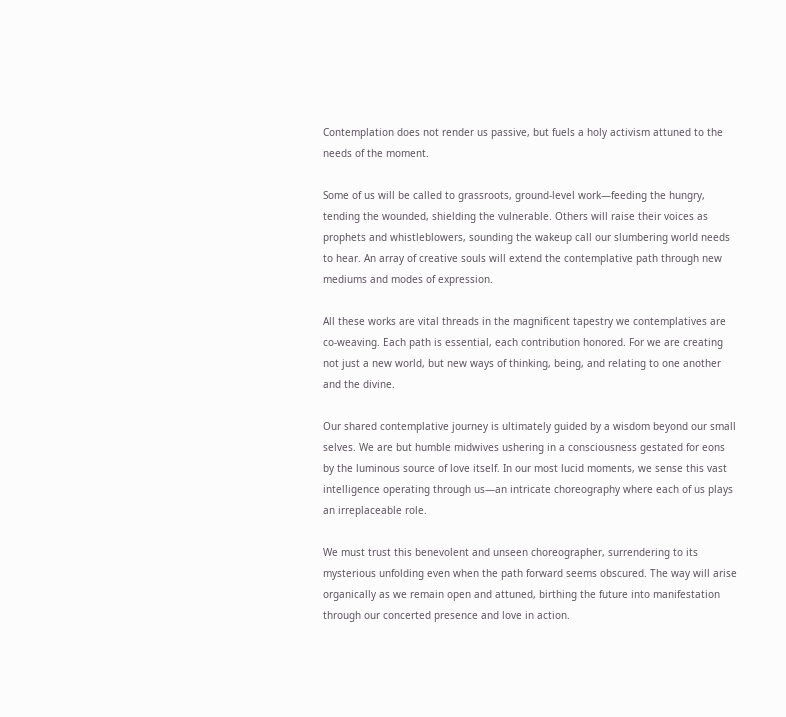Contemplation does not render us passive, but fuels a holy activism attuned to the needs of the moment.

Some of us will be called to grassroots, ground-level work—feeding the hungry, tending the wounded, shielding the vulnerable. Others will raise their voices as prophets and whistleblowers, sounding the wakeup call our slumbering world needs to hear. An array of creative souls will extend the contemplative path through new mediums and modes of expression.

All these works are vital threads in the magnificent tapestry we contemplatives are co-weaving. Each path is essential, each contribution honored. For we are creating not just a new world, but new ways of thinking, being, and relating to one another and the divine.

Our shared contemplative journey is ultimately guided by a wisdom beyond our small selves. We are but humble midwives ushering in a consciousness gestated for eons by the luminous source of love itself. In our most lucid moments, we sense this vast intelligence operating through us—an intricate choreography where each of us plays an irreplaceable role.

We must trust this benevolent and unseen choreographer, surrendering to its mysterious unfolding even when the path forward seems obscured. The way will arise organically as we remain open and attuned, birthing the future into manifestation through our concerted presence and love in action.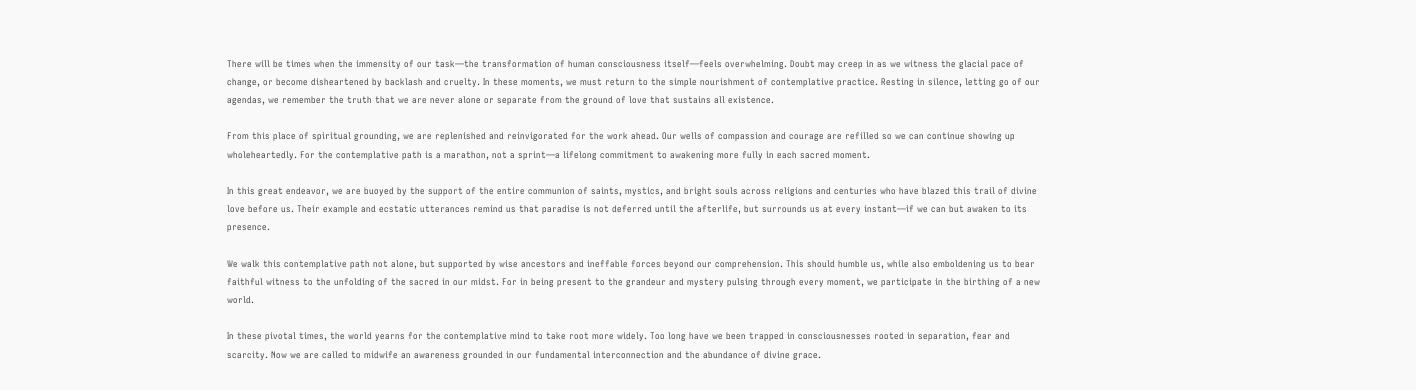There will be times when the immensity of our task—the transformation of human consciousness itself—feels overwhelming. Doubt may creep in as we witness the glacial pace of change, or become disheartened by backlash and cruelty. In these moments, we must return to the simple nourishment of contemplative practice. Resting in silence, letting go of our agendas, we remember the truth that we are never alone or separate from the ground of love that sustains all existence.

From this place of spiritual grounding, we are replenished and reinvigorated for the work ahead. Our wells of compassion and courage are refilled so we can continue showing up wholeheartedly. For the contemplative path is a marathon, not a sprint—a lifelong commitment to awakening more fully in each sacred moment.

In this great endeavor, we are buoyed by the support of the entire communion of saints, mystics, and bright souls across religions and centuries who have blazed this trail of divine love before us. Their example and ecstatic utterances remind us that paradise is not deferred until the afterlife, but surrounds us at every instant—if we can but awaken to its presence.

We walk this contemplative path not alone, but supported by wise ancestors and ineffable forces beyond our comprehension. This should humble us, while also emboldening us to bear faithful witness to the unfolding of the sacred in our midst. For in being present to the grandeur and mystery pulsing through every moment, we participate in the birthing of a new world.

In these pivotal times, the world yearns for the contemplative mind to take root more widely. Too long have we been trapped in consciousnesses rooted in separation, fear and scarcity. Now we are called to midwife an awareness grounded in our fundamental interconnection and the abundance of divine grace.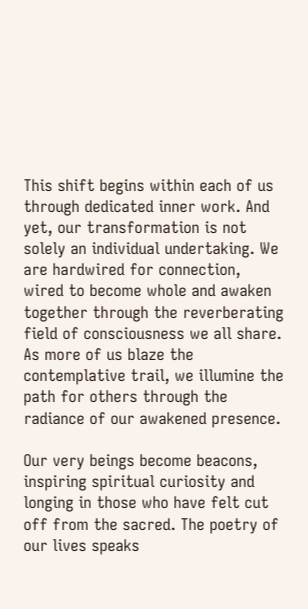This shift begins within each of us through dedicated inner work. And yet, our transformation is not solely an individual undertaking. We are hardwired for connection, wired to become whole and awaken together through the reverberating field of consciousness we all share. As more of us blaze the contemplative trail, we illumine the path for others through the radiance of our awakened presence.

Our very beings become beacons, inspiring spiritual curiosity and longing in those who have felt cut off from the sacred. The poetry of our lives speaks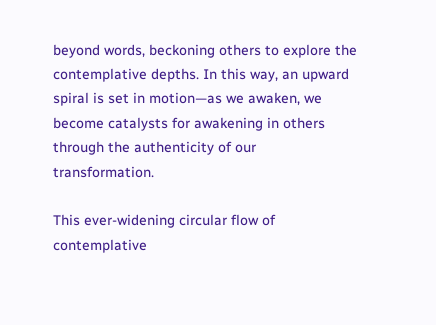beyond words, beckoning others to explore the contemplative depths. In this way, an upward spiral is set in motion—as we awaken, we become catalysts for awakening in others through the authenticity of our transformation.

This ever-widening circular flow of contemplative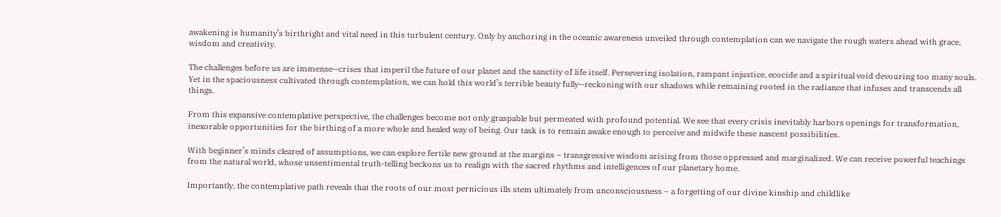awakening is humanity’s birthright and vital need in this turbulent century. Only by anchoring in the oceanic awareness unveiled through contemplation can we navigate the rough waters ahead with grace, wisdom and creativity.

The challenges before us are immense—crises that imperil the future of our planet and the sanctity of life itself. Persevering isolation, rampant injustice, ecocide and a spiritual void devouring too many souls. Yet in the spaciousness cultivated through contemplation, we can hold this world’s terrible beauty fully—reckoning with our shadows while remaining rooted in the radiance that infuses and transcends all things.

From this expansive contemplative perspective, the challenges become not only graspable but permeated with profound potential. We see that every crisis inevitably harbors openings for transformation, inexorable opportunities for the birthing of a more whole and healed way of being. Our task is to remain awake enough to perceive and midwife these nascent possibilities.

With beginner’s minds cleared of assumptions, we can explore fertile new ground at the margins – transgressive wisdom arising from those oppressed and marginalized. We can receive powerful teachings from the natural world, whose unsentimental truth-telling beckons us to realign with the sacred rhythms and intelligences of our planetary home.

Importantly, the contemplative path reveals that the roots of our most pernicious ills stem ultimately from unconsciousness – a forgetting of our divine kinship and childlike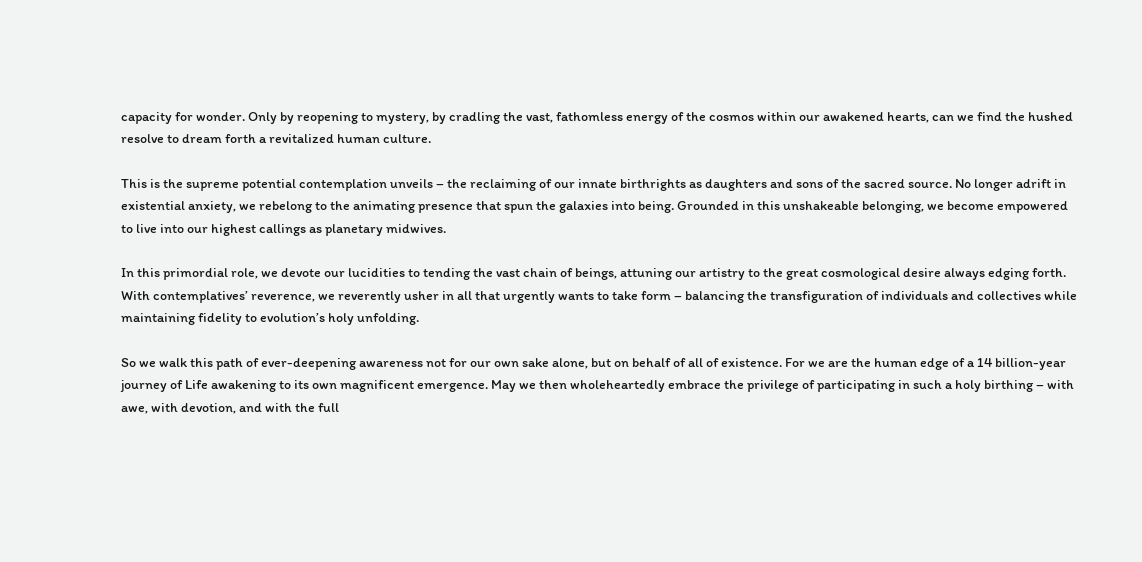capacity for wonder. Only by reopening to mystery, by cradling the vast, fathomless energy of the cosmos within our awakened hearts, can we find the hushed resolve to dream forth a revitalized human culture.

This is the supreme potential contemplation unveils – the reclaiming of our innate birthrights as daughters and sons of the sacred source. No longer adrift in existential anxiety, we rebelong to the animating presence that spun the galaxies into being. Grounded in this unshakeable belonging, we become empowered to live into our highest callings as planetary midwives.

In this primordial role, we devote our lucidities to tending the vast chain of beings, attuning our artistry to the great cosmological desire always edging forth. With contemplatives’ reverence, we reverently usher in all that urgently wants to take form – balancing the transfiguration of individuals and collectives while maintaining fidelity to evolution’s holy unfolding.

So we walk this path of ever-deepening awareness not for our own sake alone, but on behalf of all of existence. For we are the human edge of a 14 billion-year journey of Life awakening to its own magnificent emergence. May we then wholeheartedly embrace the privilege of participating in such a holy birthing – with awe, with devotion, and with the full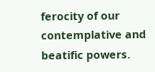ferocity of our contemplative and beatific powers.